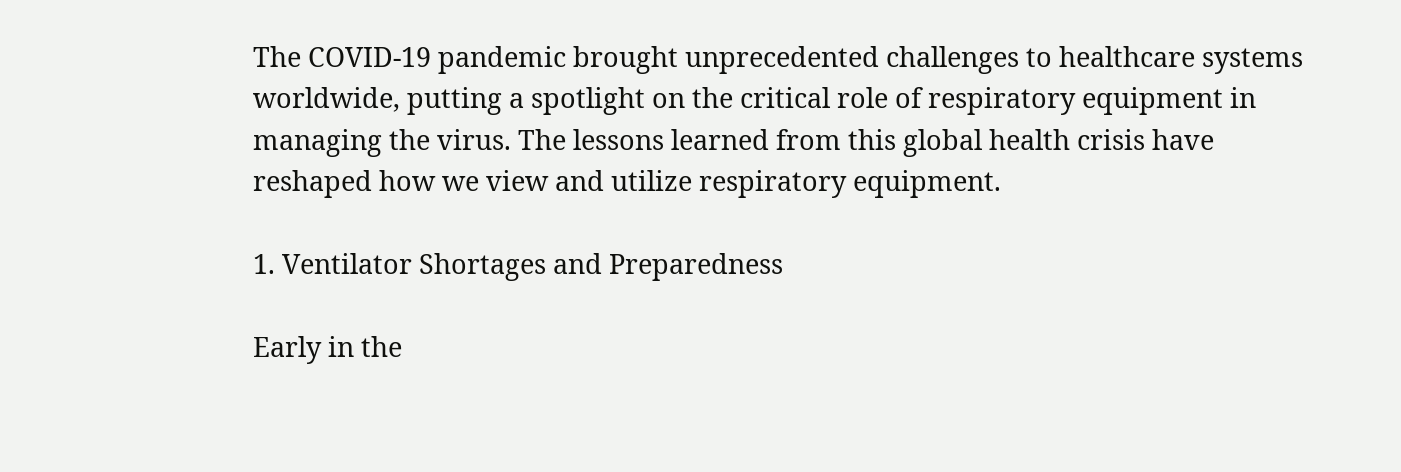The COVID-19 pandemic brought unprecedented challenges to healthcare systems worldwide, putting a spotlight on the critical role of respiratory equipment in managing the virus. The lessons learned from this global health crisis have reshaped how we view and utilize respiratory equipment.

1. Ventilator Shortages and Preparedness

Early in the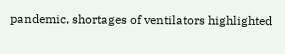pandemic, shortages of ventilators highlighted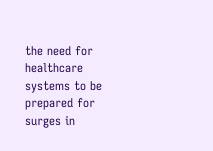the need for healthcare systems to be prepared for surges in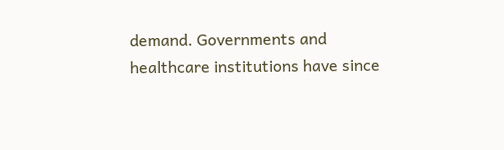demand. Governments and healthcare institutions have since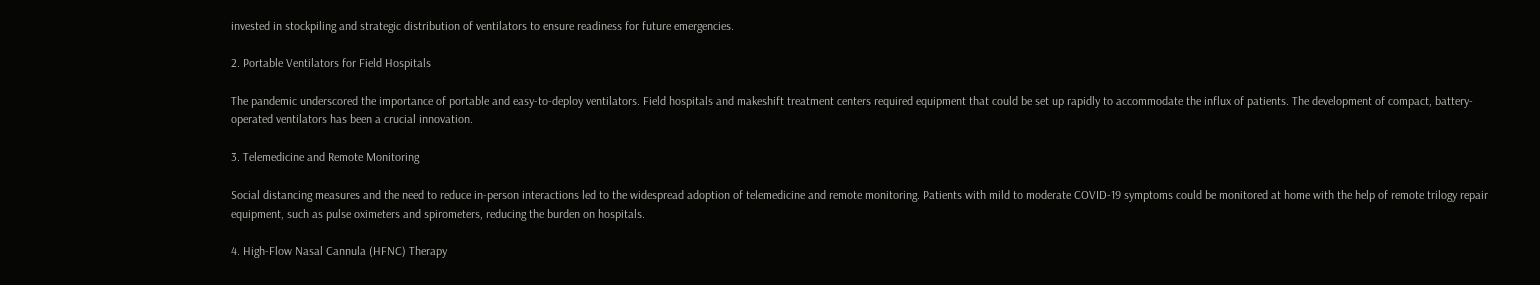invested in stockpiling and strategic distribution of ventilators to ensure readiness for future emergencies.

2. Portable Ventilators for Field Hospitals

The pandemic underscored the importance of portable and easy-to-deploy ventilators. Field hospitals and makeshift treatment centers required equipment that could be set up rapidly to accommodate the influx of patients. The development of compact, battery-operated ventilators has been a crucial innovation.

3. Telemedicine and Remote Monitoring

Social distancing measures and the need to reduce in-person interactions led to the widespread adoption of telemedicine and remote monitoring. Patients with mild to moderate COVID-19 symptoms could be monitored at home with the help of remote trilogy repair equipment, such as pulse oximeters and spirometers, reducing the burden on hospitals.

4. High-Flow Nasal Cannula (HFNC) Therapy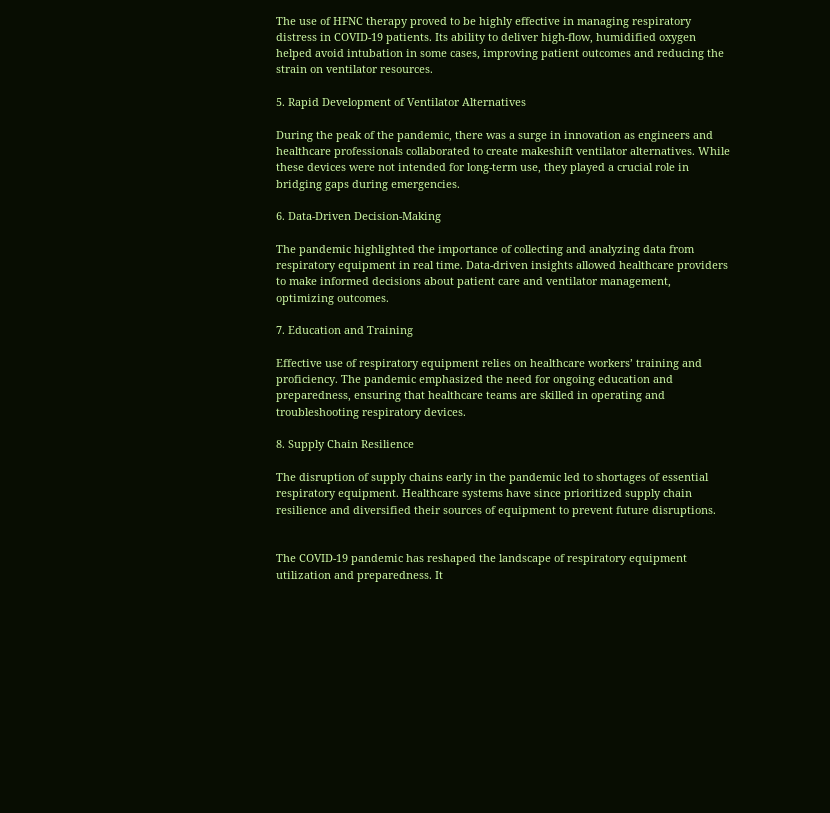The use of HFNC therapy proved to be highly effective in managing respiratory distress in COVID-19 patients. Its ability to deliver high-flow, humidified oxygen helped avoid intubation in some cases, improving patient outcomes and reducing the strain on ventilator resources.

5. Rapid Development of Ventilator Alternatives

During the peak of the pandemic, there was a surge in innovation as engineers and healthcare professionals collaborated to create makeshift ventilator alternatives. While these devices were not intended for long-term use, they played a crucial role in bridging gaps during emergencies.

6. Data-Driven Decision-Making

The pandemic highlighted the importance of collecting and analyzing data from respiratory equipment in real time. Data-driven insights allowed healthcare providers to make informed decisions about patient care and ventilator management, optimizing outcomes.

7. Education and Training

Effective use of respiratory equipment relies on healthcare workers’ training and proficiency. The pandemic emphasized the need for ongoing education and preparedness, ensuring that healthcare teams are skilled in operating and troubleshooting respiratory devices.

8. Supply Chain Resilience

The disruption of supply chains early in the pandemic led to shortages of essential respiratory equipment. Healthcare systems have since prioritized supply chain resilience and diversified their sources of equipment to prevent future disruptions.


The COVID-19 pandemic has reshaped the landscape of respiratory equipment utilization and preparedness. It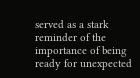served as a stark reminder of the importance of being ready for unexpected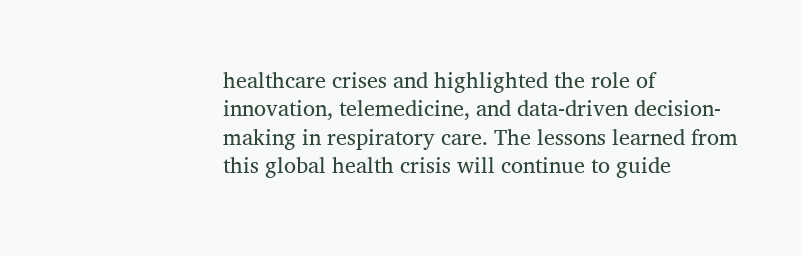healthcare crises and highlighted the role of innovation, telemedicine, and data-driven decision-making in respiratory care. The lessons learned from this global health crisis will continue to guide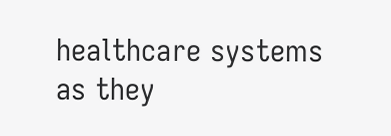healthcare systems as they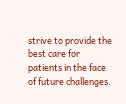strive to provide the best care for patients in the face of future challenges.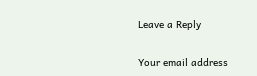Leave a Reply

Your email address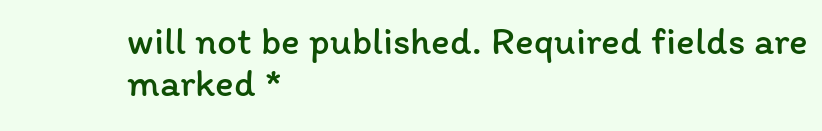will not be published. Required fields are marked *